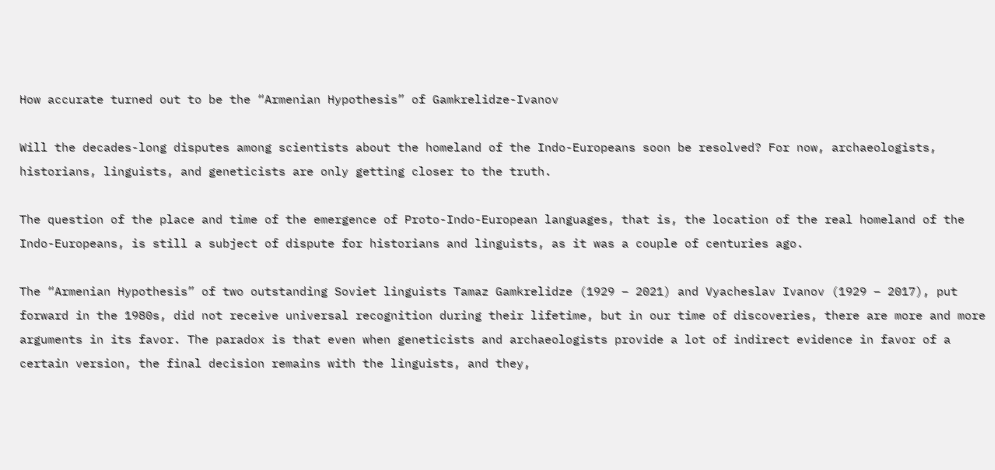How accurate turned out to be the “Armenian Hypothesis” of Gamkrelidze-Ivanov

Will the decades-long disputes among scientists about the homeland of the Indo-Europeans soon be resolved? For now, archaeologists, historians, linguists, and geneticists are only getting closer to the truth.

The question of the place and time of the emergence of Proto-Indo-European languages, that is, the location of the real homeland of the Indo-Europeans, is still a subject of dispute for historians and linguists, as it was a couple of centuries ago.

The “Armenian Hypothesis” of two outstanding Soviet linguists Tamaz Gamkrelidze (1929 – 2021) and Vyacheslav Ivanov (1929 – 2017), put forward in the 1980s, did not receive universal recognition during their lifetime, but in our time of discoveries, there are more and more arguments in its favor. The paradox is that even when geneticists and archaeologists provide a lot of indirect evidence in favor of a certain version, the final decision remains with the linguists, and they,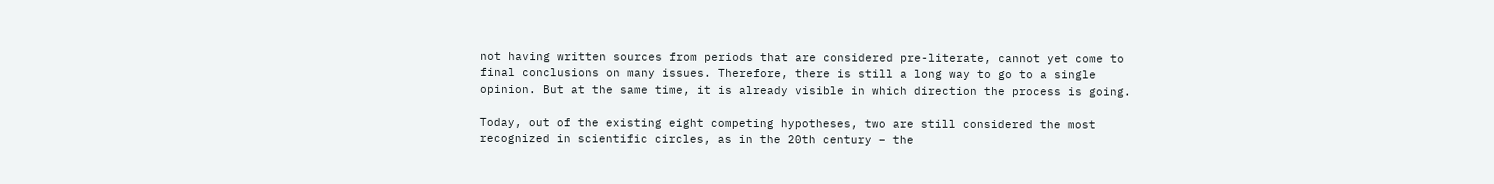not having written sources from periods that are considered pre-literate, cannot yet come to final conclusions on many issues. Therefore, there is still a long way to go to a single opinion. But at the same time, it is already visible in which direction the process is going.

Today, out of the existing eight competing hypotheses, two are still considered the most recognized in scientific circles, as in the 20th century – the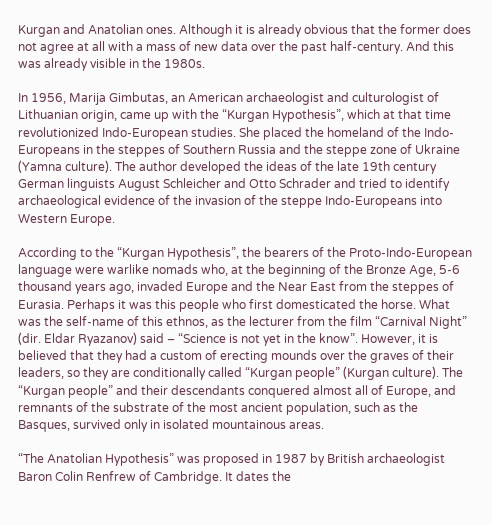Kurgan and Anatolian ones. Although it is already obvious that the former does not agree at all with a mass of new data over the past half-century. And this was already visible in the 1980s.

In 1956, Marija Gimbutas, an American archaeologist and culturologist of Lithuanian origin, came up with the “Kurgan Hypothesis”, which at that time revolutionized Indo-European studies. She placed the homeland of the Indo-Europeans in the steppes of Southern Russia and the steppe zone of Ukraine (Yamna culture). The author developed the ideas of the late 19th century German linguists August Schleicher and Otto Schrader and tried to identify archaeological evidence of the invasion of the steppe Indo-Europeans into Western Europe.

According to the “Kurgan Hypothesis”, the bearers of the Proto-Indo-European language were warlike nomads who, at the beginning of the Bronze Age, 5-6 thousand years ago, invaded Europe and the Near East from the steppes of Eurasia. Perhaps it was this people who first domesticated the horse. What was the self-name of this ethnos, as the lecturer from the film “Carnival Night” (dir. Eldar Ryazanov) said – “Science is not yet in the know”. However, it is believed that they had a custom of erecting mounds over the graves of their leaders, so they are conditionally called “Kurgan people” (Kurgan culture). The “Kurgan people” and their descendants conquered almost all of Europe, and remnants of the substrate of the most ancient population, such as the Basques, survived only in isolated mountainous areas.

“The Anatolian Hypothesis” was proposed in 1987 by British archaeologist Baron Colin Renfrew of Cambridge. It dates the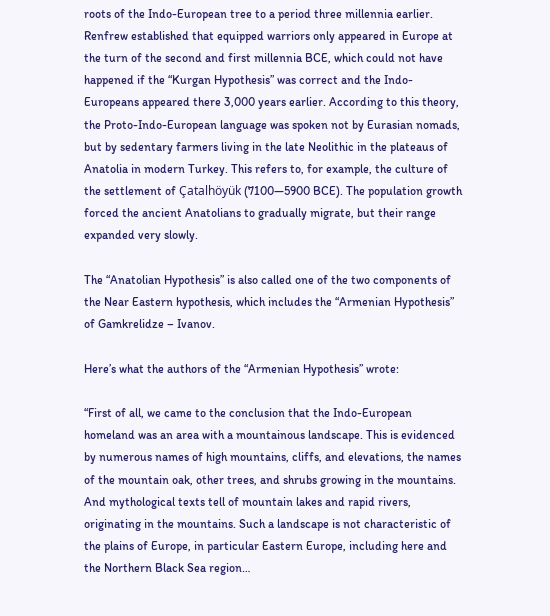roots of the Indo-European tree to a period three millennia earlier. Renfrew established that equipped warriors only appeared in Europe at the turn of the second and first millennia BCE, which could not have happened if the “Kurgan Hypothesis” was correct and the Indo-Europeans appeared there 3,000 years earlier. According to this theory, the Proto-Indo-European language was spoken not by Eurasian nomads, but by sedentary farmers living in the late Neolithic in the plateaus of Anatolia in modern Turkey. This refers to, for example, the culture of the settlement of Çatalhöyük (7100—5900 BCE). The population growth forced the ancient Anatolians to gradually migrate, but their range expanded very slowly.

The “Anatolian Hypothesis” is also called one of the two components of the Near Eastern hypothesis, which includes the “Armenian Hypothesis” of Gamkrelidze – Ivanov.

Here’s what the authors of the “Armenian Hypothesis” wrote:

“First of all, we came to the conclusion that the Indo-European homeland was an area with a mountainous landscape. This is evidenced by numerous names of high mountains, cliffs, and elevations, the names of the mountain oak, other trees, and shrubs growing in the mountains. And mythological texts tell of mountain lakes and rapid rivers, originating in the mountains. Such a landscape is not characteristic of the plains of Europe, in particular Eastern Europe, including here and the Northern Black Sea region…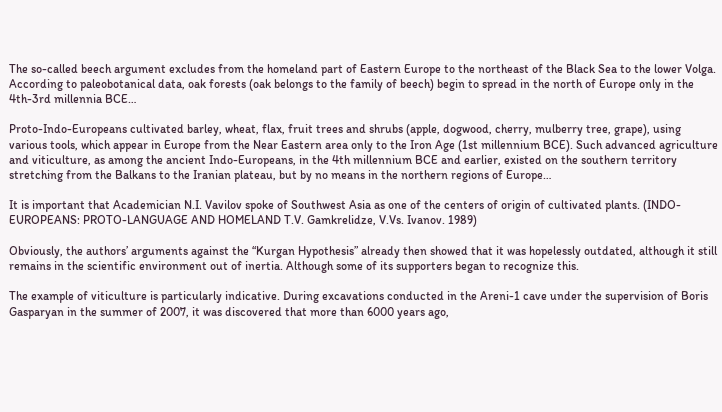The so-called beech argument excludes from the homeland part of Eastern Europe to the northeast of the Black Sea to the lower Volga. According to paleobotanical data, oak forests (oak belongs to the family of beech) begin to spread in the north of Europe only in the 4th-3rd millennia BCE…

Proto-Indo-Europeans cultivated barley, wheat, flax, fruit trees and shrubs (apple, dogwood, cherry, mulberry tree, grape), using various tools, which appear in Europe from the Near Eastern area only to the Iron Age (1st millennium BCE). Such advanced agriculture and viticulture, as among the ancient Indo-Europeans, in the 4th millennium BCE and earlier, existed on the southern territory stretching from the Balkans to the Iranian plateau, but by no means in the northern regions of Europe…

It is important that Academician N.I. Vavilov spoke of Southwest Asia as one of the centers of origin of cultivated plants. (INDO-EUROPEANS: PROTO-LANGUAGE AND HOMELAND T.V. Gamkrelidze, V.Vs. Ivanov. 1989)

Obviously, the authors’ arguments against the “Kurgan Hypothesis” already then showed that it was hopelessly outdated, although it still remains in the scientific environment out of inertia. Although some of its supporters began to recognize this.

The example of viticulture is particularly indicative. During excavations conducted in the Areni-1 cave under the supervision of Boris Gasparyan in the summer of 2007, it was discovered that more than 6000 years ago,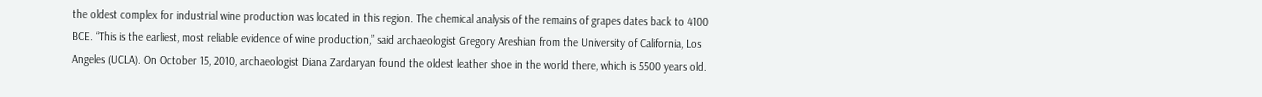the oldest complex for industrial wine production was located in this region. The chemical analysis of the remains of grapes dates back to 4100 BCE. “This is the earliest, most reliable evidence of wine production,” said archaeologist Gregory Areshian from the University of California, Los Angeles (UCLA). On October 15, 2010, archaeologist Diana Zardaryan found the oldest leather shoe in the world there, which is 5500 years old.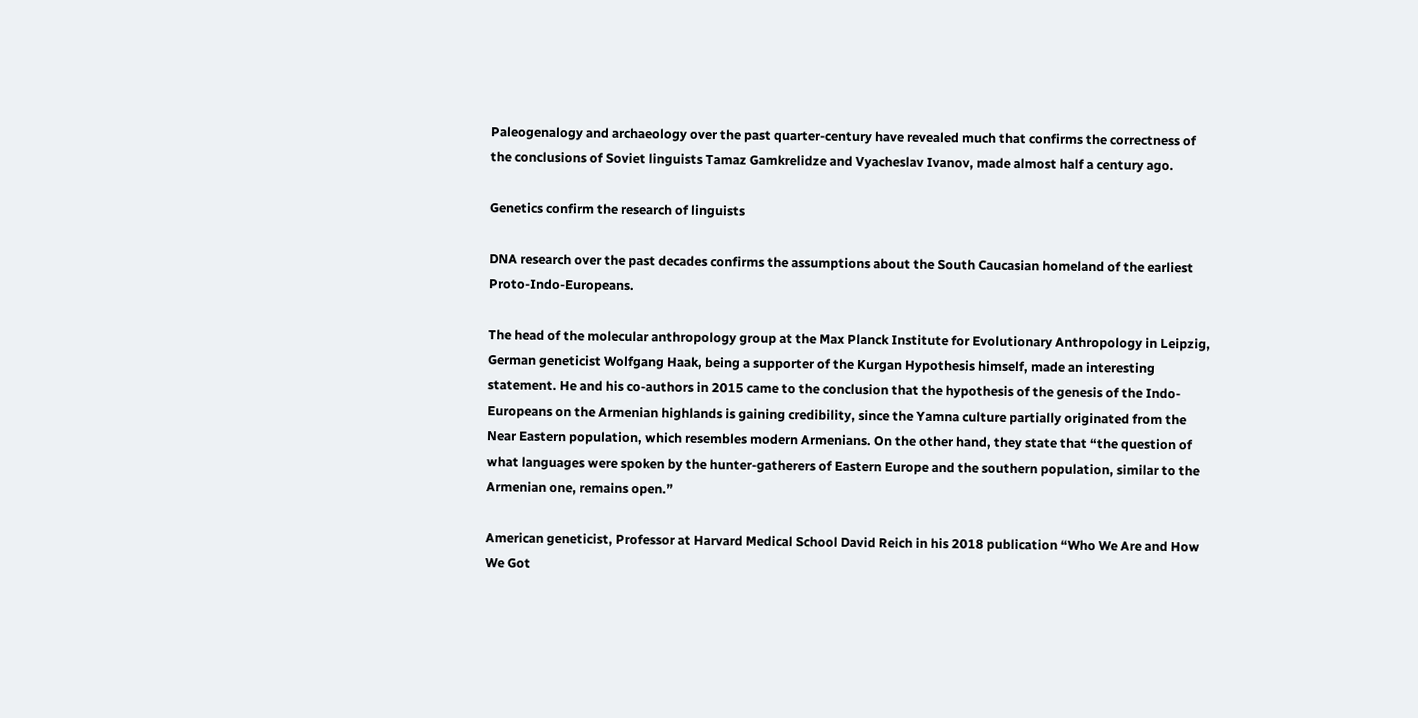Paleogenalogy and archaeology over the past quarter-century have revealed much that confirms the correctness of the conclusions of Soviet linguists Tamaz Gamkrelidze and Vyacheslav Ivanov, made almost half a century ago.

Genetics confirm the research of linguists

DNA research over the past decades confirms the assumptions about the South Caucasian homeland of the earliest Proto-Indo-Europeans.

The head of the molecular anthropology group at the Max Planck Institute for Evolutionary Anthropology in Leipzig, German geneticist Wolfgang Haak, being a supporter of the Kurgan Hypothesis himself, made an interesting statement. He and his co-authors in 2015 came to the conclusion that the hypothesis of the genesis of the Indo-Europeans on the Armenian highlands is gaining credibility, since the Yamna culture partially originated from the Near Eastern population, which resembles modern Armenians. On the other hand, they state that “the question of what languages were spoken by the hunter-gatherers of Eastern Europe and the southern population, similar to the Armenian one, remains open.”

American geneticist, Professor at Harvard Medical School David Reich in his 2018 publication “Who We Are and How We Got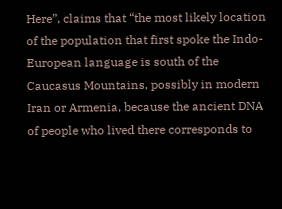Here”, claims that “the most likely location of the population that first spoke the Indo-European language is south of the Caucasus Mountains, possibly in modern Iran or Armenia, because the ancient DNA of people who lived there corresponds to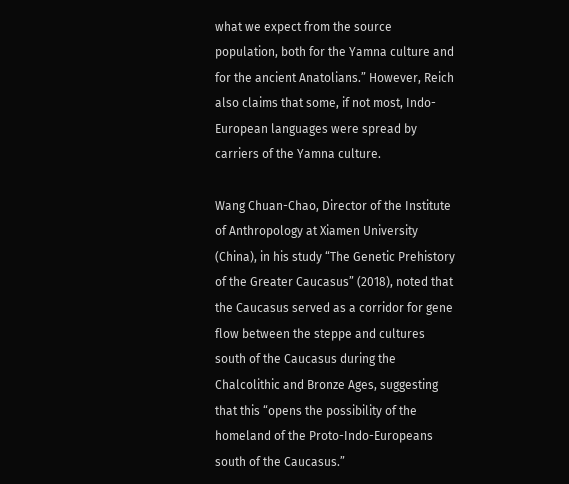what we expect from the source population, both for the Yamna culture and for the ancient Anatolians.” However, Reich also claims that some, if not most, Indo-European languages were spread by carriers of the Yamna culture.

Wang Chuan-Chao, Director of the Institute of Anthropology at Xiamen University (China), in his study “The Genetic Prehistory of the Greater Caucasus” (2018), noted that the Caucasus served as a corridor for gene flow between the steppe and cultures south of the Caucasus during the Chalcolithic and Bronze Ages, suggesting that this “opens the possibility of the homeland of the Proto-Indo-Europeans south of the Caucasus.”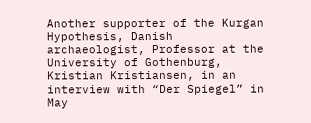Another supporter of the Kurgan Hypothesis, Danish archaeologist, Professor at the University of Gothenburg, Kristian Kristiansen, in an interview with “Der Spiegel” in May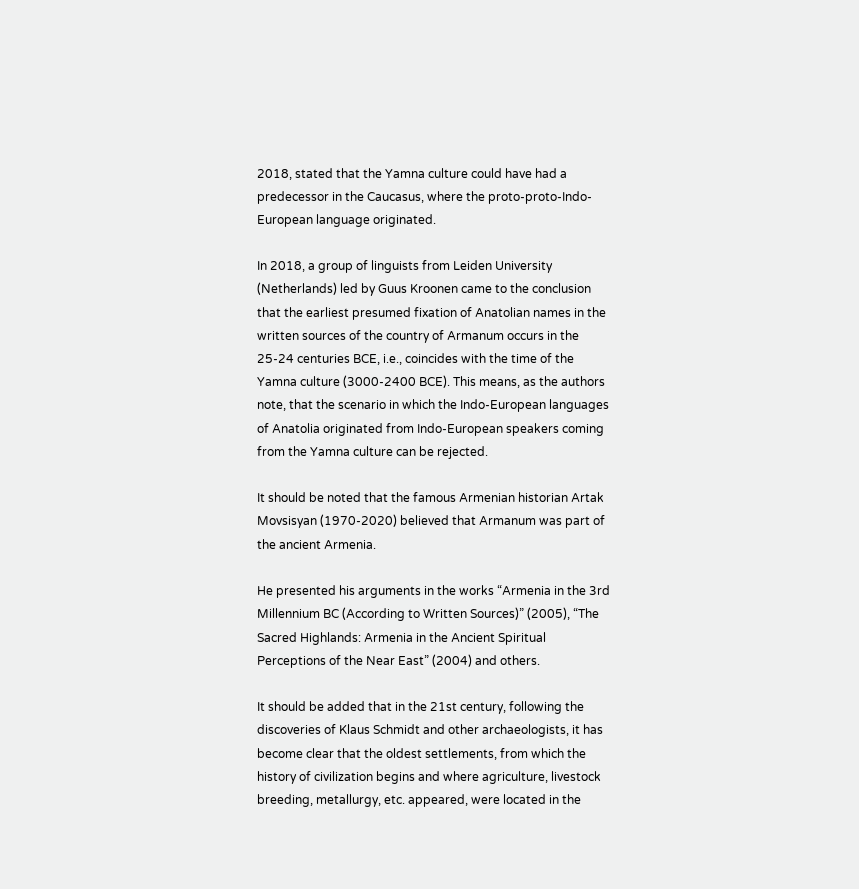2018, stated that the Yamna culture could have had a predecessor in the Caucasus, where the proto-proto-Indo-European language originated.

In 2018, a group of linguists from Leiden University (Netherlands) led by Guus Kroonen came to the conclusion that the earliest presumed fixation of Anatolian names in the written sources of the country of Armanum occurs in the 25-24 centuries BCE, i.e., coincides with the time of the Yamna culture (3000-2400 BCE). This means, as the authors note, that the scenario in which the Indo-European languages of Anatolia originated from Indo-European speakers coming from the Yamna culture can be rejected.

It should be noted that the famous Armenian historian Artak Movsisyan (1970-2020) believed that Armanum was part of the ancient Armenia.

He presented his arguments in the works “Armenia in the 3rd Millennium BC (According to Written Sources)” (2005), “The Sacred Highlands: Armenia in the Ancient Spiritual Perceptions of the Near East” (2004) and others.

It should be added that in the 21st century, following the discoveries of Klaus Schmidt and other archaeologists, it has become clear that the oldest settlements, from which the history of civilization begins and where agriculture, livestock breeding, metallurgy, etc. appeared, were located in the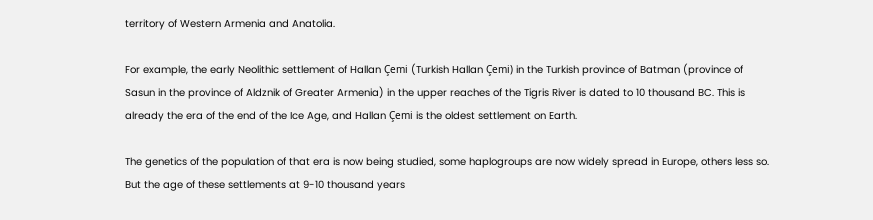territory of Western Armenia and Anatolia.

For example, the early Neolithic settlement of Hallan Çemi (Turkish Hallan Çemi) in the Turkish province of Batman (province of Sasun in the province of Aldznik of Greater Armenia) in the upper reaches of the Tigris River is dated to 10 thousand BC. This is already the era of the end of the Ice Age, and Hallan Çemi is the oldest settlement on Earth.

The genetics of the population of that era is now being studied, some haplogroups are now widely spread in Europe, others less so. But the age of these settlements at 9-10 thousand years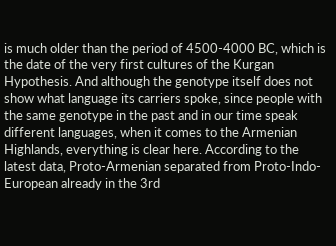is much older than the period of 4500-4000 BC, which is the date of the very first cultures of the Kurgan Hypothesis. And although the genotype itself does not show what language its carriers spoke, since people with the same genotype in the past and in our time speak different languages, when it comes to the Armenian Highlands, everything is clear here. According to the latest data, Proto-Armenian separated from Proto-Indo-European already in the 3rd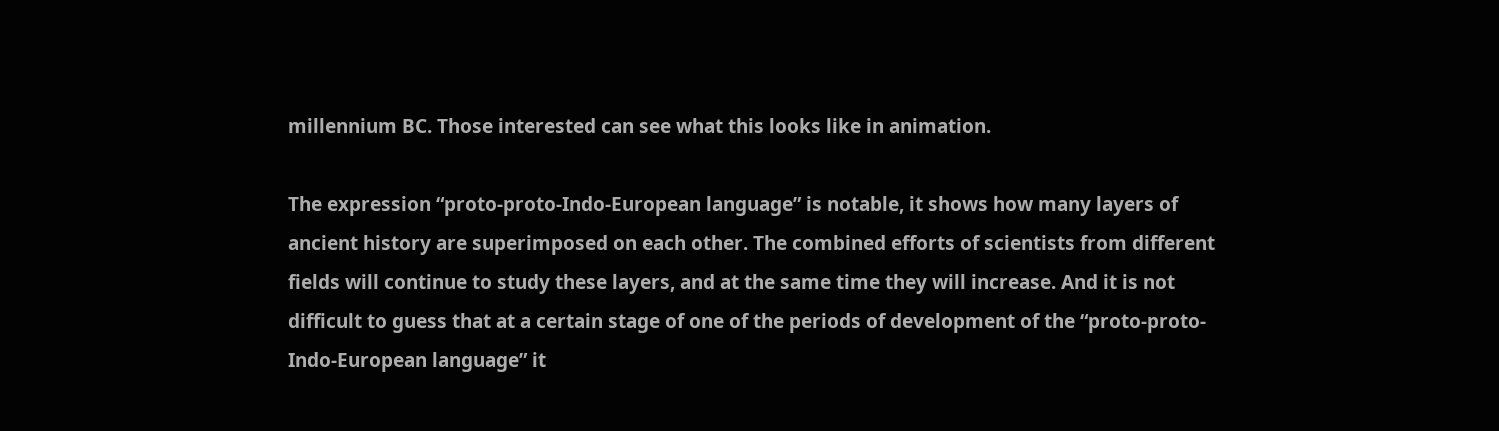millennium BC. Those interested can see what this looks like in animation.

The expression “proto-proto-Indo-European language” is notable, it shows how many layers of ancient history are superimposed on each other. The combined efforts of scientists from different fields will continue to study these layers, and at the same time they will increase. And it is not difficult to guess that at a certain stage of one of the periods of development of the “proto-proto-Indo-European language” it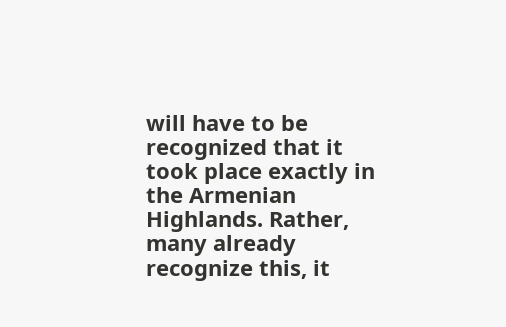will have to be recognized that it took place exactly in the Armenian Highlands. Rather, many already recognize this, it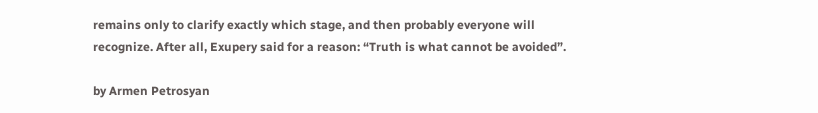remains only to clarify exactly which stage, and then probably everyone will recognize. After all, Exupery said for a reason: “Truth is what cannot be avoided”.

by Armen Petrosyan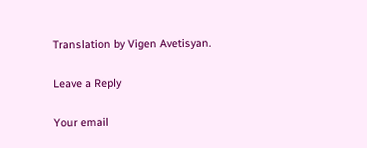Translation by Vigen Avetisyan.

Leave a Reply

Your email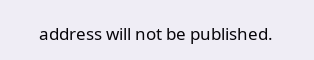address will not be published.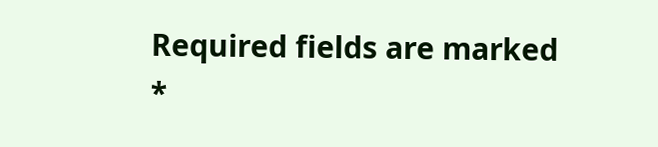Required fields are marked *